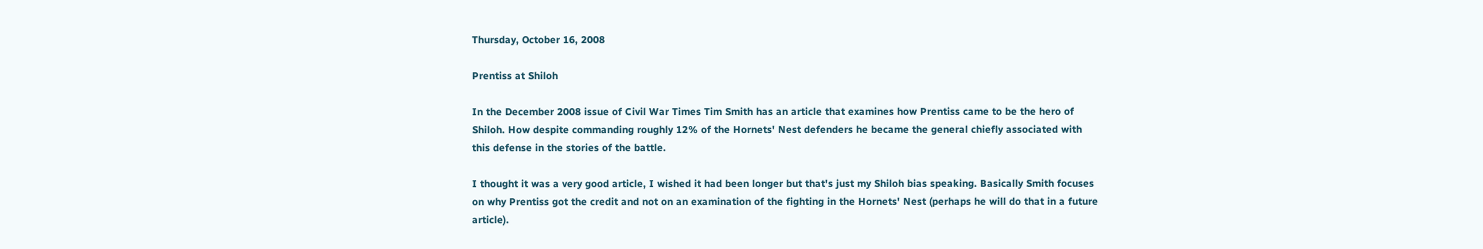Thursday, October 16, 2008

Prentiss at Shiloh

In the December 2008 issue of Civil War Times Tim Smith has an article that examines how Prentiss came to be the hero of Shiloh. How despite commanding roughly 12% of the Hornets' Nest defenders he became the general chiefly associated with this defense in the stories of the battle.

I thought it was a very good article, I wished it had been longer but that's just my Shiloh bias speaking. Basically Smith focuses on why Prentiss got the credit and not on an examination of the fighting in the Hornets' Nest (perhaps he will do that in a future article).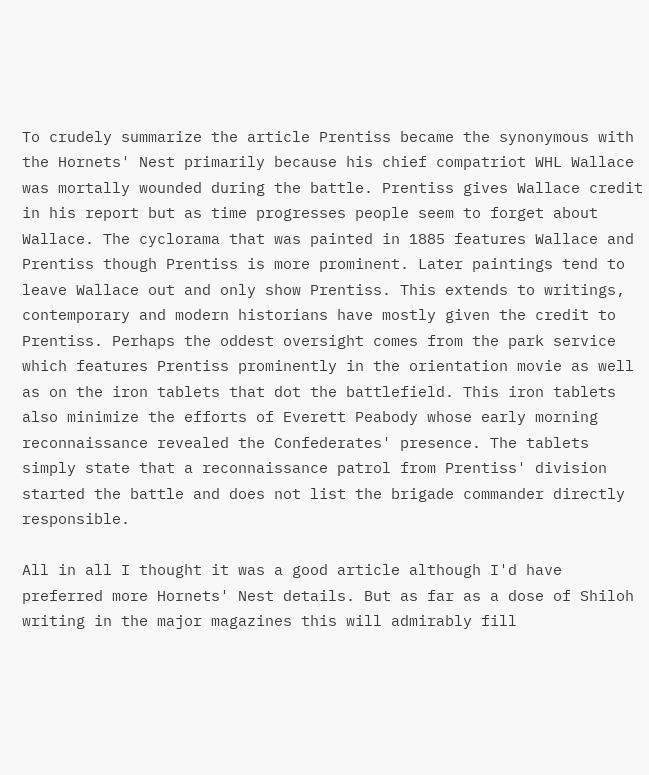To crudely summarize the article Prentiss became the synonymous with the Hornets' Nest primarily because his chief compatriot WHL Wallace was mortally wounded during the battle. Prentiss gives Wallace credit in his report but as time progresses people seem to forget about Wallace. The cyclorama that was painted in 1885 features Wallace and Prentiss though Prentiss is more prominent. Later paintings tend to leave Wallace out and only show Prentiss. This extends to writings, contemporary and modern historians have mostly given the credit to Prentiss. Perhaps the oddest oversight comes from the park service which features Prentiss prominently in the orientation movie as well as on the iron tablets that dot the battlefield. This iron tablets also minimize the efforts of Everett Peabody whose early morning reconnaissance revealed the Confederates' presence. The tablets simply state that a reconnaissance patrol from Prentiss' division started the battle and does not list the brigade commander directly responsible.

All in all I thought it was a good article although I'd have preferred more Hornets' Nest details. But as far as a dose of Shiloh writing in the major magazines this will admirably fill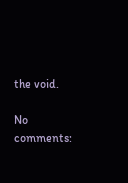the void.

No comments: